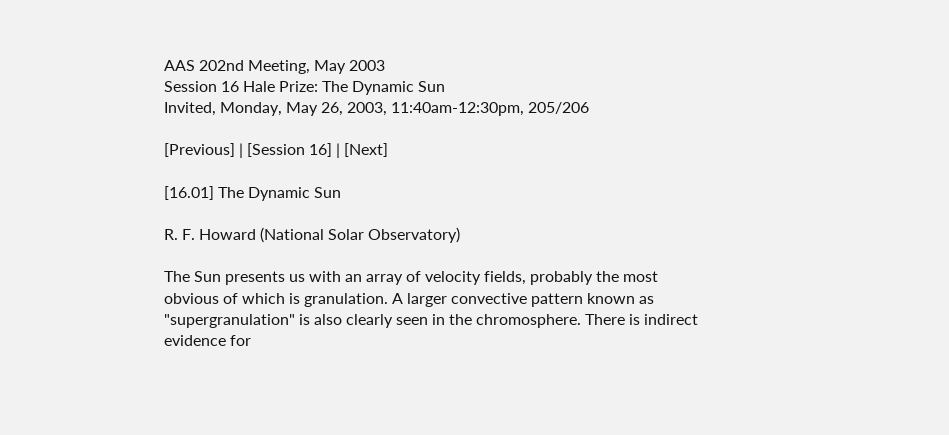AAS 202nd Meeting, May 2003
Session 16 Hale Prize: The Dynamic Sun
Invited, Monday, May 26, 2003, 11:40am-12:30pm, 205/206

[Previous] | [Session 16] | [Next]

[16.01] The Dynamic Sun

R. F. Howard (National Solar Observatory)

The Sun presents us with an array of velocity fields, probably the most obvious of which is granulation. A larger convective pattern known as "supergranulation" is also clearly seen in the chromosphere. There is indirect evidence for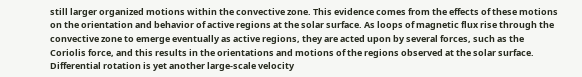still larger organized motions within the convective zone. This evidence comes from the effects of these motions on the orientation and behavior of active regions at the solar surface. As loops of magnetic flux rise through the convective zone to emerge eventually as active regions, they are acted upon by several forces, such as the Coriolis force, and this results in the orientations and motions of the regions observed at the solar surface. Differential rotation is yet another large-scale velocity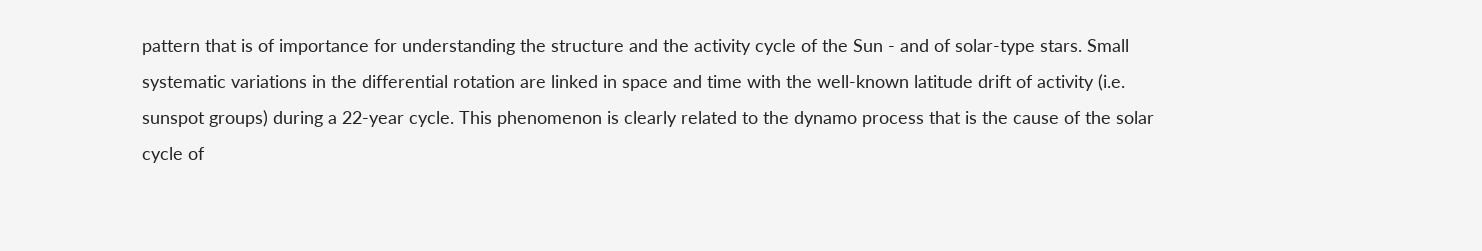pattern that is of importance for understanding the structure and the activity cycle of the Sun - and of solar-type stars. Small systematic variations in the differential rotation are linked in space and time with the well-known latitude drift of activity (i.e. sunspot groups) during a 22-year cycle. This phenomenon is clearly related to the dynamo process that is the cause of the solar cycle of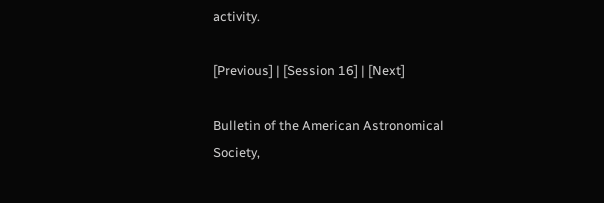activity.

[Previous] | [Session 16] | [Next]

Bulletin of the American Astronomical Society,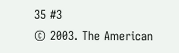35 #3
© 2003. The American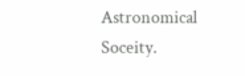Astronomical Soceity.